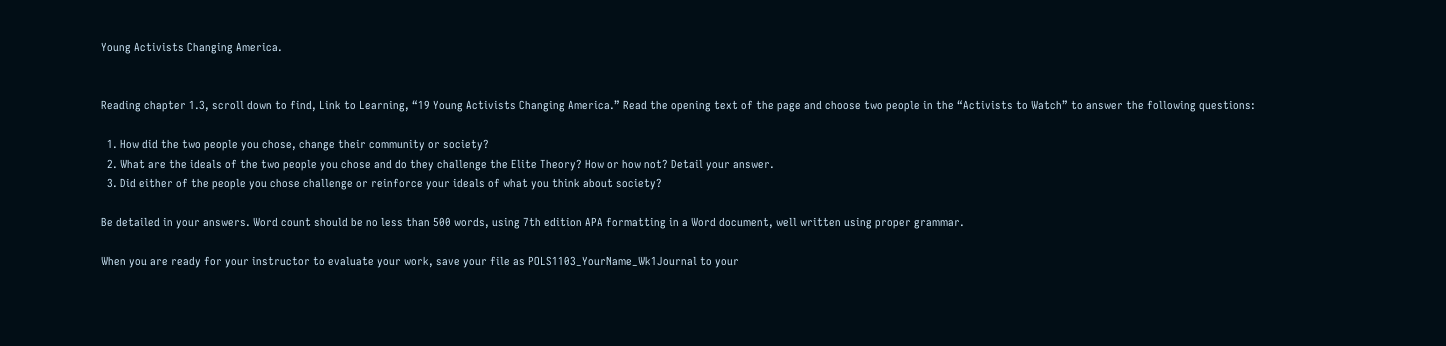Young Activists Changing America.


Reading chapter 1.3, scroll down to find, Link to Learning, “19 Young Activists Changing America.” Read the opening text of the page and choose two people in the “Activists to Watch” to answer the following questions:

  1. How did the two people you chose, change their community or society?
  2. What are the ideals of the two people you chose and do they challenge the Elite Theory? How or how not? Detail your answer.
  3. Did either of the people you chose challenge or reinforce your ideals of what you think about society?

Be detailed in your answers. Word count should be no less than 500 words, using 7th edition APA formatting in a Word document, well written using proper grammar.

When you are ready for your instructor to evaluate your work, save your file as POLS1103_YourName_Wk1Journal to your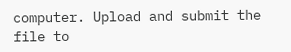computer. Upload and submit the file to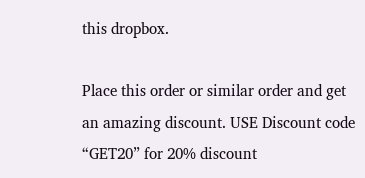this dropbox.

Place this order or similar order and get an amazing discount. USE Discount code “GET20” for 20% discount